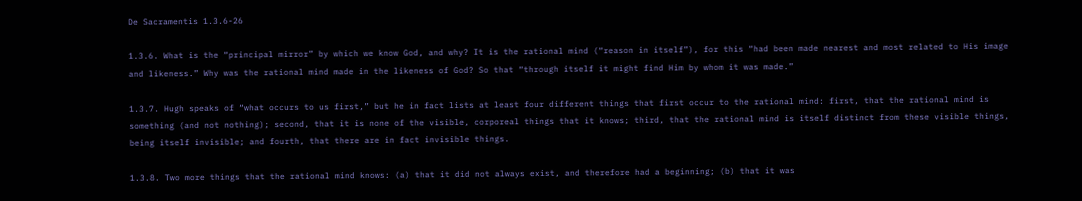De Sacramentis 1.3.6-26

1.3.6. What is the “principal mirror” by which we know God, and why? It is the rational mind (“reason in itself”), for this “had been made nearest and most related to His image and likeness.” Why was the rational mind made in the likeness of God? So that “through itself it might find Him by whom it was made.”

1.3.7. Hugh speaks of “what occurs to us first,” but he in fact lists at least four different things that first occur to the rational mind: first, that the rational mind is something (and not nothing); second, that it is none of the visible, corporeal things that it knows; third, that the rational mind is itself distinct from these visible things, being itself invisible; and fourth, that there are in fact invisible things.

1.3.8. Two more things that the rational mind knows: (a) that it did not always exist, and therefore had a beginning; (b) that it was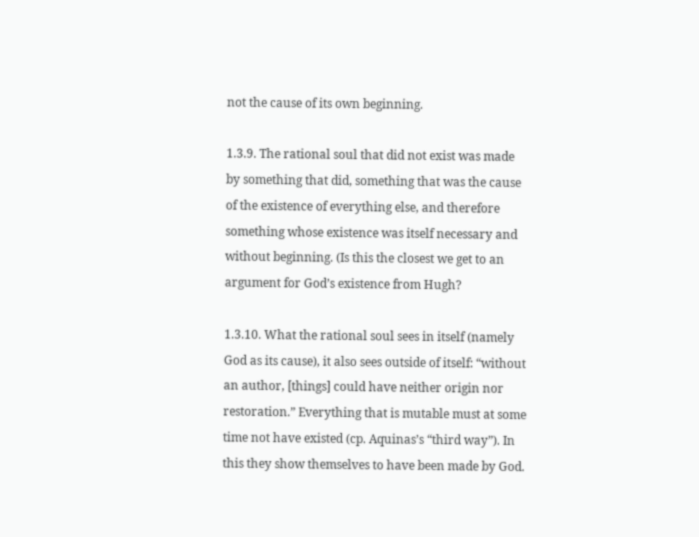not the cause of its own beginning.

1.3.9. The rational soul that did not exist was made by something that did, something that was the cause of the existence of everything else, and therefore something whose existence was itself necessary and without beginning. (Is this the closest we get to an argument for God’s existence from Hugh?

1.3.10. What the rational soul sees in itself (namely God as its cause), it also sees outside of itself: “without an author, [things] could have neither origin nor restoration.” Everything that is mutable must at some time not have existed (cp. Aquinas’s “third way”). In this they show themselves to have been made by God.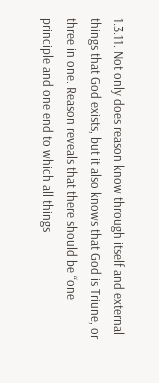1.3.11. Not only does reason know through itself and external things that God exists, but it also knows that God is Triune, or three in one. Reason reveals that there should be “one principle and one end to which all things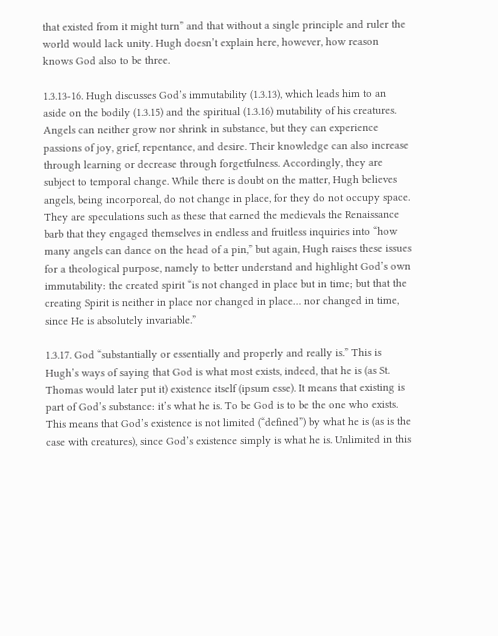that existed from it might turn” and that without a single principle and ruler the world would lack unity. Hugh doesn’t explain here, however, how reason knows God also to be three.

1.3.13-16. Hugh discusses God’s immutability (1.3.13), which leads him to an aside on the bodily (1.3.15) and the spiritual (1.3.16) mutability of his creatures. Angels can neither grow nor shrink in substance, but they can experience passions of joy, grief, repentance, and desire. Their knowledge can also increase through learning or decrease through forgetfulness. Accordingly, they are subject to temporal change. While there is doubt on the matter, Hugh believes angels, being incorporeal, do not change in place, for they do not occupy space. They are speculations such as these that earned the medievals the Renaissance barb that they engaged themselves in endless and fruitless inquiries into “how many angels can dance on the head of a pin,” but again, Hugh raises these issues for a theological purpose, namely to better understand and highlight God’s own immutability: the created spirit “is not changed in place but in time; but that the creating Spirit is neither in place nor changed in place… nor changed in time, since He is absolutely invariable.”

1.3.17. God “substantially or essentially and properly and really is.” This is Hugh’s ways of saying that God is what most exists, indeed, that he is (as St. Thomas would later put it) existence itself (ipsum esse). It means that existing is part of God’s substance: it’s what he is. To be God is to be the one who exists. This means that God’s existence is not limited (“defined”) by what he is (as is the case with creatures), since God’s existence simply is what he is. Unlimited in this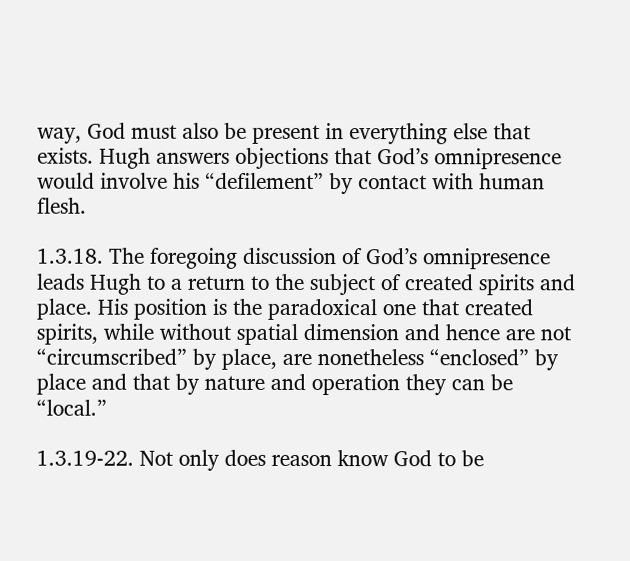way, God must also be present in everything else that exists. Hugh answers objections that God’s omnipresence would involve his “defilement” by contact with human flesh.

1.3.18. The foregoing discussion of God’s omnipresence leads Hugh to a return to the subject of created spirits and place. His position is the paradoxical one that created spirits, while without spatial dimension and hence are not “circumscribed” by place, are nonetheless “enclosed” by place and that by nature and operation they can be “local.”

1.3.19-22. Not only does reason know God to be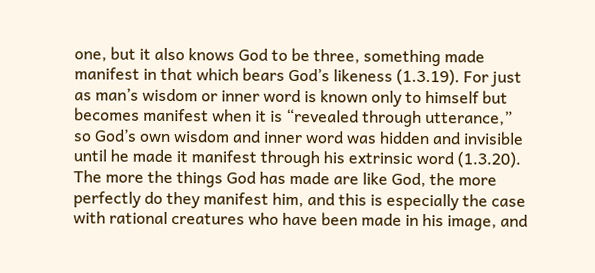one, but it also knows God to be three, something made manifest in that which bears God’s likeness (1.3.19). For just as man’s wisdom or inner word is known only to himself but becomes manifest when it is “revealed through utterance,” so God’s own wisdom and inner word was hidden and invisible until he made it manifest through his extrinsic word (1.3.20). The more the things God has made are like God, the more perfectly do they manifest him, and this is especially the case with rational creatures who have been made in his image, and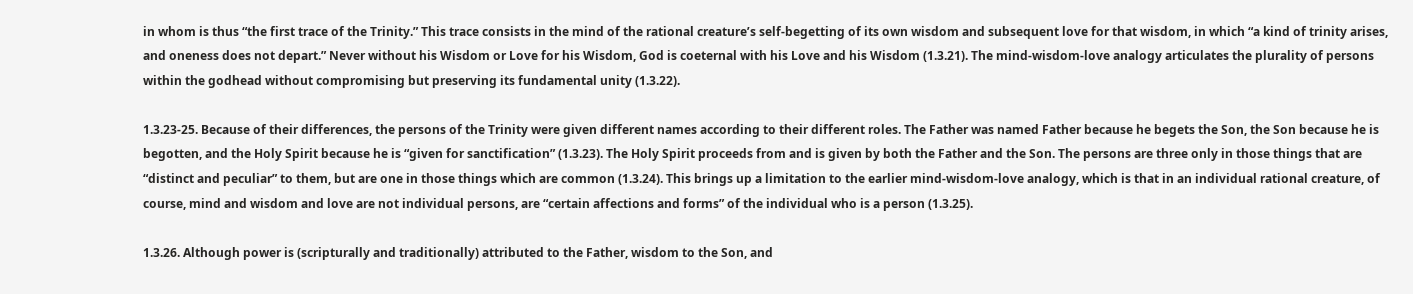in whom is thus “the first trace of the Trinity.” This trace consists in the mind of the rational creature’s self-begetting of its own wisdom and subsequent love for that wisdom, in which “a kind of trinity arises, and oneness does not depart.” Never without his Wisdom or Love for his Wisdom, God is coeternal with his Love and his Wisdom (1.3.21). The mind-wisdom-love analogy articulates the plurality of persons within the godhead without compromising but preserving its fundamental unity (1.3.22).

1.3.23-25. Because of their differences, the persons of the Trinity were given different names according to their different roles. The Father was named Father because he begets the Son, the Son because he is begotten, and the Holy Spirit because he is “given for sanctification” (1.3.23). The Holy Spirit proceeds from and is given by both the Father and the Son. The persons are three only in those things that are “distinct and peculiar” to them, but are one in those things which are common (1.3.24). This brings up a limitation to the earlier mind-wisdom-love analogy, which is that in an individual rational creature, of course, mind and wisdom and love are not individual persons, are “certain affections and forms” of the individual who is a person (1.3.25).

1.3.26. Although power is (scripturally and traditionally) attributed to the Father, wisdom to the Son, and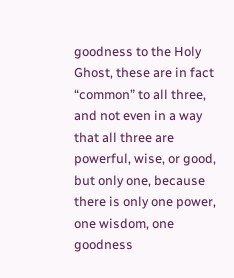goodness to the Holy Ghost, these are in fact “common” to all three, and not even in a way that all three are powerful, wise, or good, but only one, because there is only one power, one wisdom, one goodness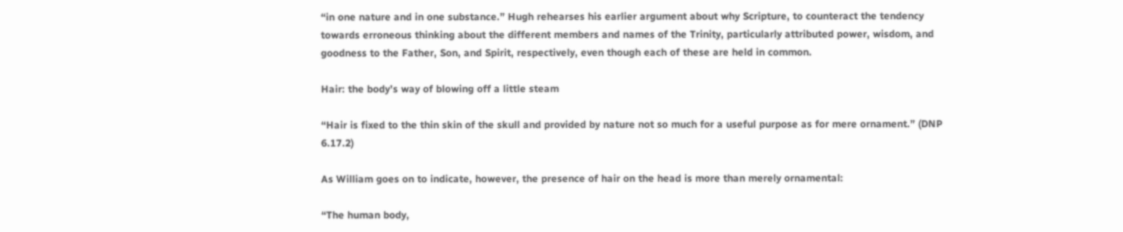“in one nature and in one substance.” Hugh rehearses his earlier argument about why Scripture, to counteract the tendency towards erroneous thinking about the different members and names of the Trinity, particularly attributed power, wisdom, and goodness to the Father, Son, and Spirit, respectively, even though each of these are held in common.

Hair: the body’s way of blowing off a little steam

“Hair is fixed to the thin skin of the skull and provided by nature not so much for a useful purpose as for mere ornament.” (DNP 6.17.2)

As William goes on to indicate, however, the presence of hair on the head is more than merely ornamental:

“The human body,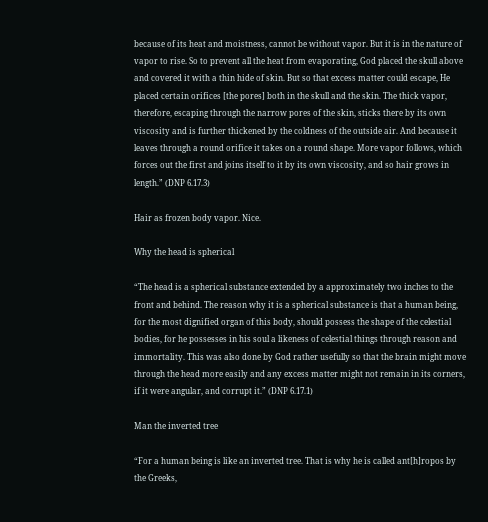because of its heat and moistness, cannot be without vapor. But it is in the nature of vapor to rise. So to prevent all the heat from evaporating, God placed the skull above and covered it with a thin hide of skin. But so that excess matter could escape, He placed certain orifices [the pores] both in the skull and the skin. The thick vapor, therefore, escaping through the narrow pores of the skin, sticks there by its own viscosity and is further thickened by the coldness of the outside air. And because it leaves through a round orifice it takes on a round shape. More vapor follows, which forces out the first and joins itself to it by its own viscosity, and so hair grows in length.” (DNP 6.17.3)

Hair as frozen body vapor. Nice.

Why the head is spherical

“The head is a spherical substance extended by a approximately two inches to the front and behind. The reason why it is a spherical substance is that a human being, for the most dignified organ of this body, should possess the shape of the celestial bodies, for he possesses in his soul a likeness of celestial things through reason and immortality. This was also done by God rather usefully so that the brain might move through the head more easily and any excess matter might not remain in its corners, if it were angular, and corrupt it.” (DNP 6.17.1)

Man the inverted tree

“For a human being is like an inverted tree. That is why he is called ant[h]ropos by the Greeks,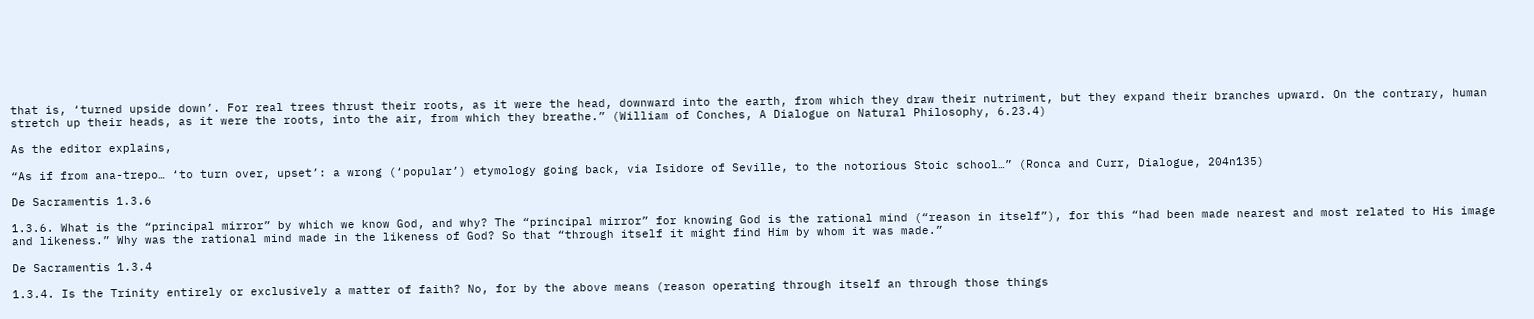that is, ‘turned upside down’. For real trees thrust their roots, as it were the head, downward into the earth, from which they draw their nutriment, but they expand their branches upward. On the contrary, human stretch up their heads, as it were the roots, into the air, from which they breathe.” (William of Conches, A Dialogue on Natural Philosophy, 6.23.4)

As the editor explains,

“As if from ana-trepo… ‘to turn over, upset’: a wrong (‘popular’) etymology going back, via Isidore of Seville, to the notorious Stoic school…” (Ronca and Curr, Dialogue, 204n135)

De Sacramentis 1.3.6

1.3.6. What is the “principal mirror” by which we know God, and why? The “principal mirror” for knowing God is the rational mind (“reason in itself”), for this “had been made nearest and most related to His image and likeness.” Why was the rational mind made in the likeness of God? So that “through itself it might find Him by whom it was made.”

De Sacramentis 1.3.4

1.3.4. Is the Trinity entirely or exclusively a matter of faith? No, for by the above means (reason operating through itself an through those things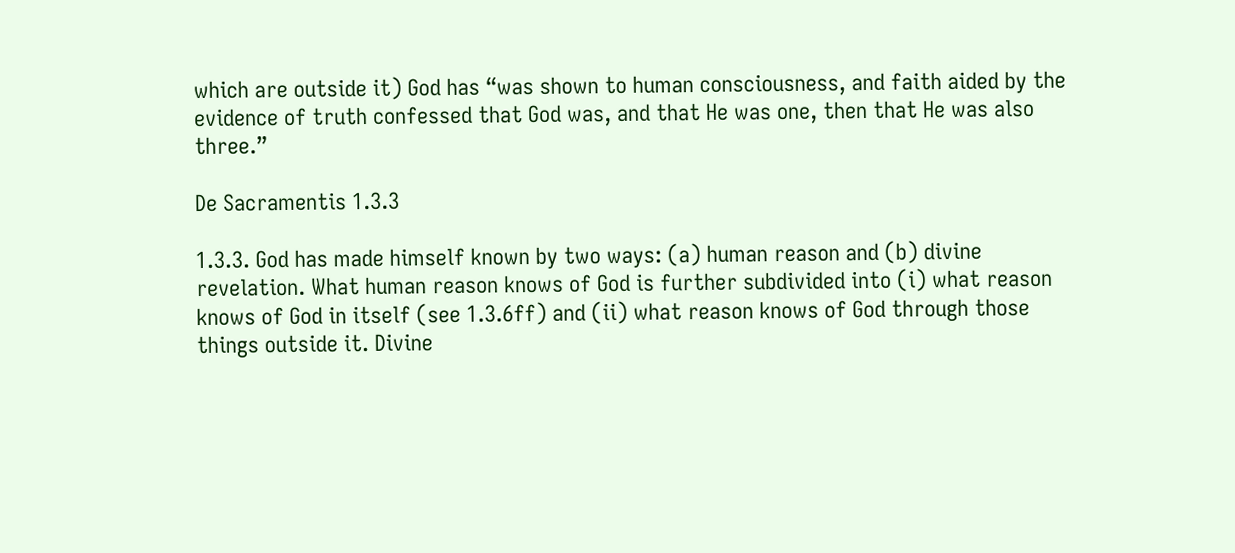which are outside it) God has “was shown to human consciousness, and faith aided by the evidence of truth confessed that God was, and that He was one, then that He was also three.”

De Sacramentis 1.3.3

1.3.3. God has made himself known by two ways: (a) human reason and (b) divine revelation. What human reason knows of God is further subdivided into (i) what reason knows of God in itself (see 1.3.6ff) and (ii) what reason knows of God through those things outside it. Divine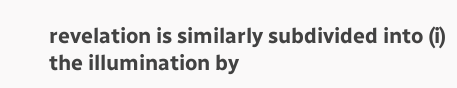revelation is similarly subdivided into (i) the illumination by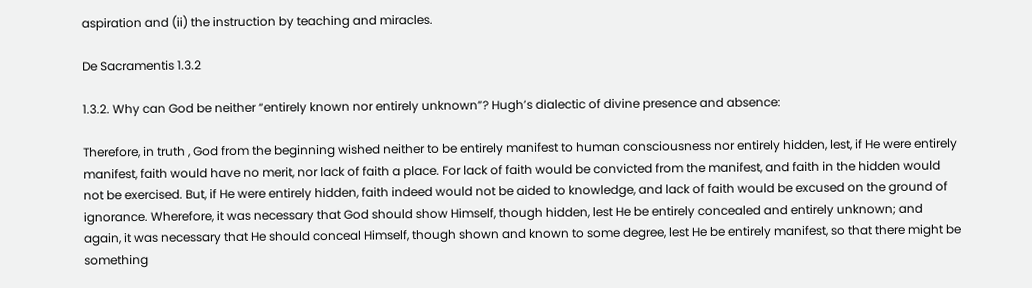aspiration and (ii) the instruction by teaching and miracles.

De Sacramentis 1.3.2

1.3.2. Why can God be neither “entirely known nor entirely unknown”? Hugh’s dialectic of divine presence and absence:

Therefore, in truth , God from the beginning wished neither to be entirely manifest to human consciousness nor entirely hidden, lest, if He were entirely manifest, faith would have no merit, nor lack of faith a place. For lack of faith would be convicted from the manifest, and faith in the hidden would not be exercised. But, if He were entirely hidden, faith indeed would not be aided to knowledge, and lack of faith would be excused on the ground of ignorance. Wherefore, it was necessary that God should show Himself, though hidden, lest He be entirely concealed and entirely unknown; and again, it was necessary that He should conceal Himself, though shown and known to some degree, lest He be entirely manifest, so that there might be something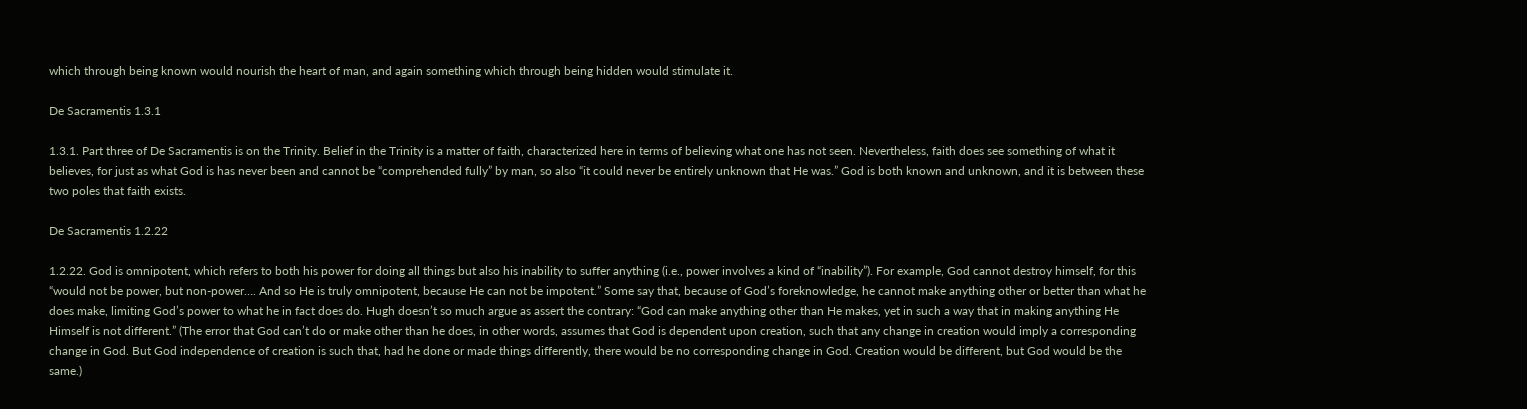which through being known would nourish the heart of man, and again something which through being hidden would stimulate it.

De Sacramentis 1.3.1

1.3.1. Part three of De Sacramentis is on the Trinity. Belief in the Trinity is a matter of faith, characterized here in terms of believing what one has not seen. Nevertheless, faith does see something of what it believes, for just as what God is has never been and cannot be “comprehended fully” by man, so also “it could never be entirely unknown that He was.” God is both known and unknown, and it is between these two poles that faith exists.

De Sacramentis 1.2.22

1.2.22. God is omnipotent, which refers to both his power for doing all things but also his inability to suffer anything (i.e., power involves a kind of “inability”). For example, God cannot destroy himself, for this “would not be power, but non-power…. And so He is truly omnipotent, because He can not be impotent.” Some say that, because of God’s foreknowledge, he cannot make anything other or better than what he does make, limiting God’s power to what he in fact does do. Hugh doesn’t so much argue as assert the contrary: “God can make anything other than He makes, yet in such a way that in making anything He Himself is not different.” (The error that God can’t do or make other than he does, in other words, assumes that God is dependent upon creation, such that any change in creation would imply a corresponding change in God. But God independence of creation is such that, had he done or made things differently, there would be no corresponding change in God. Creation would be different, but God would be the same.)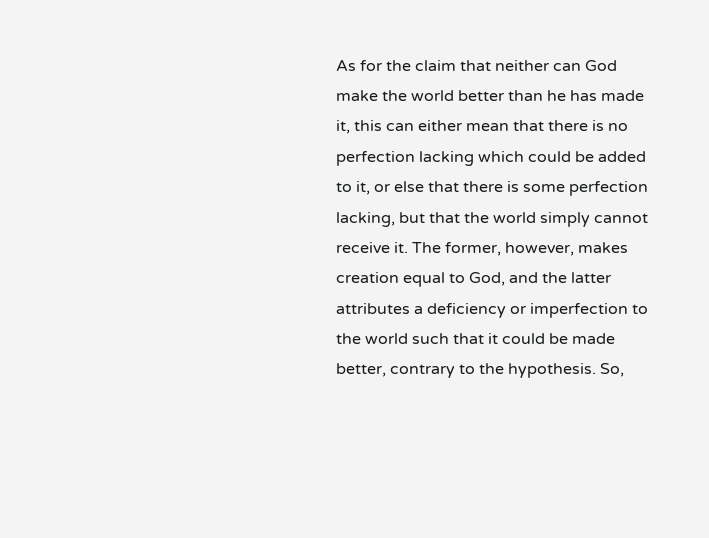As for the claim that neither can God make the world better than he has made it, this can either mean that there is no perfection lacking which could be added to it, or else that there is some perfection lacking, but that the world simply cannot receive it. The former, however, makes creation equal to God, and the latter attributes a deficiency or imperfection to the world such that it could be made better, contrary to the hypothesis. So,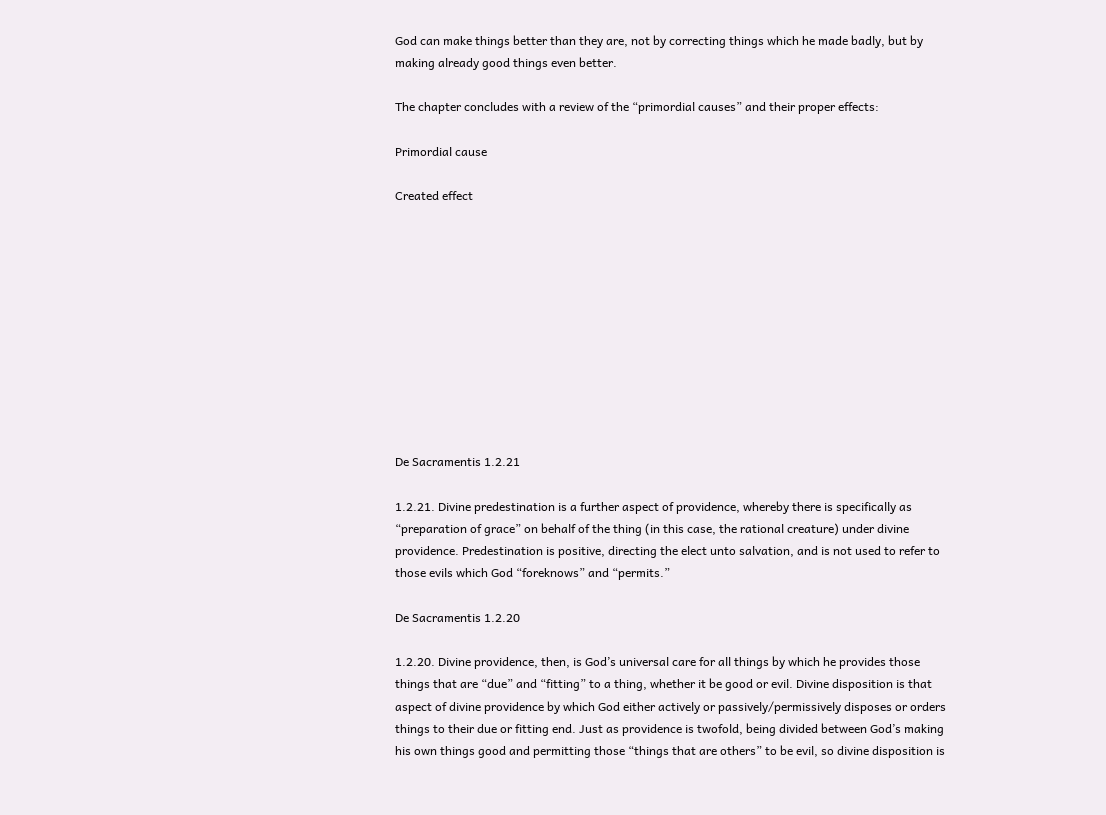God can make things better than they are, not by correcting things which he made badly, but by making already good things even better.

The chapter concludes with a review of the “primordial causes” and their proper effects:

Primordial cause

Created effect











De Sacramentis 1.2.21

1.2.21. Divine predestination is a further aspect of providence, whereby there is specifically as “preparation of grace” on behalf of the thing (in this case, the rational creature) under divine providence. Predestination is positive, directing the elect unto salvation, and is not used to refer to those evils which God “foreknows” and “permits.”

De Sacramentis 1.2.20

1.2.20. Divine providence, then, is God’s universal care for all things by which he provides those things that are “due” and “fitting” to a thing, whether it be good or evil. Divine disposition is that aspect of divine providence by which God either actively or passively/permissively disposes or orders things to their due or fitting end. Just as providence is twofold, being divided between God’s making his own things good and permitting those “things that are others” to be evil, so divine disposition is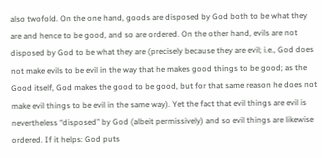also twofold. On the one hand, goods are disposed by God both to be what they are and hence to be good, and so are ordered. On the other hand, evils are not disposed by God to be what they are (precisely because they are evil; i.e., God does not make evils to be evil in the way that he makes good things to be good; as the Good itself, God makes the good to be good, but for that same reason he does not make evil things to be evil in the same way). Yet the fact that evil things are evil is nevertheless “disposed” by God (albeit permissively) and so evil things are likewise ordered. If it helps: God puts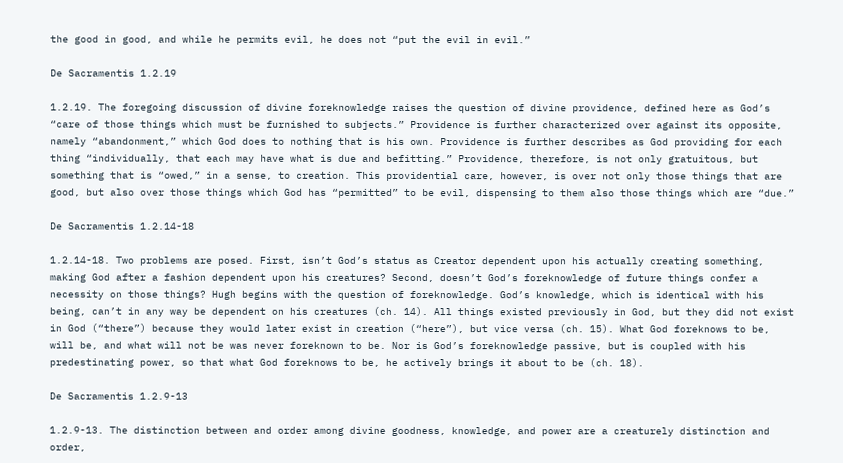the good in good, and while he permits evil, he does not “put the evil in evil.”

De Sacramentis 1.2.19

1.2.19. The foregoing discussion of divine foreknowledge raises the question of divine providence, defined here as God’s “care of those things which must be furnished to subjects.” Providence is further characterized over against its opposite, namely “abandonment,” which God does to nothing that is his own. Providence is further describes as God providing for each thing “individually, that each may have what is due and befitting.” Providence, therefore, is not only gratuitous, but something that is “owed,” in a sense, to creation. This providential care, however, is over not only those things that are good, but also over those things which God has “permitted” to be evil, dispensing to them also those things which are “due.”

De Sacramentis 1.2.14-18

1.2.14-18. Two problems are posed. First, isn’t God’s status as Creator dependent upon his actually creating something, making God after a fashion dependent upon his creatures? Second, doesn’t God’s foreknowledge of future things confer a necessity on those things? Hugh begins with the question of foreknowledge. God’s knowledge, which is identical with his being, can’t in any way be dependent on his creatures (ch. 14). All things existed previously in God, but they did not exist in God (“there”) because they would later exist in creation (“here”), but vice versa (ch. 15). What God foreknows to be, will be, and what will not be was never foreknown to be. Nor is God’s foreknowledge passive, but is coupled with his predestinating power, so that what God foreknows to be, he actively brings it about to be (ch. 18).

De Sacramentis 1.2.9-13

1.2.9-13. The distinction between and order among divine goodness, knowledge, and power are a creaturely distinction and order,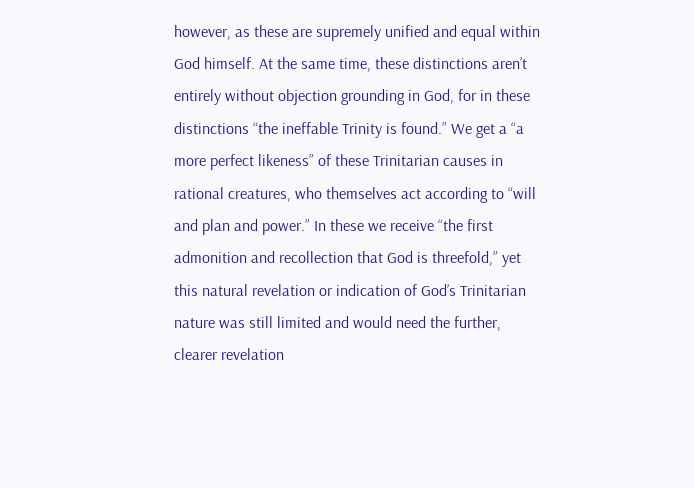however, as these are supremely unified and equal within God himself. At the same time, these distinctions aren’t entirely without objection grounding in God, for in these distinctions “the ineffable Trinity is found.” We get a “a more perfect likeness” of these Trinitarian causes in rational creatures, who themselves act according to “will and plan and power.” In these we receive “the first admonition and recollection that God is threefold,” yet this natural revelation or indication of God’s Trinitarian nature was still limited and would need the further, clearer revelation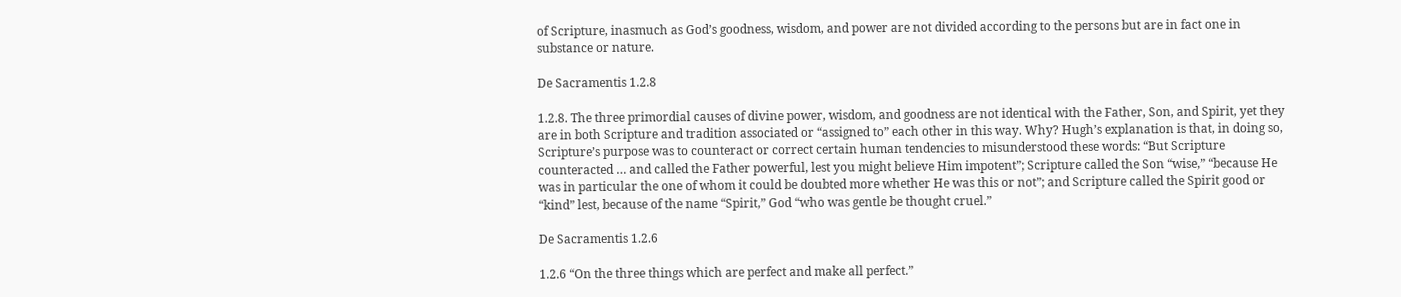of Scripture, inasmuch as God’s goodness, wisdom, and power are not divided according to the persons but are in fact one in substance or nature.

De Sacramentis 1.2.8

1.2.8. The three primordial causes of divine power, wisdom, and goodness are not identical with the Father, Son, and Spirit, yet they are in both Scripture and tradition associated or “assigned to” each other in this way. Why? Hugh’s explanation is that, in doing so, Scripture’s purpose was to counteract or correct certain human tendencies to misunderstood these words: “But Scripture counteracted … and called the Father powerful, lest you might believe Him impotent”; Scripture called the Son “wise,” “because He was in particular the one of whom it could be doubted more whether He was this or not”; and Scripture called the Spirit good or “kind” lest, because of the name “Spirit,” God “who was gentle be thought cruel.”

De Sacramentis 1.2.6

1.2.6 “On the three things which are perfect and make all perfect.”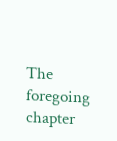The foregoing chapter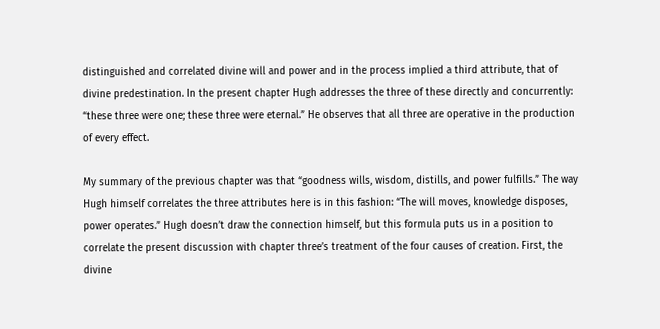distinguished and correlated divine will and power and in the process implied a third attribute, that of divine predestination. In the present chapter Hugh addresses the three of these directly and concurrently: “these three were one; these three were eternal.” He observes that all three are operative in the production of every effect.

My summary of the previous chapter was that “goodness wills, wisdom, distills, and power fulfills.” The way Hugh himself correlates the three attributes here is in this fashion: “The will moves, knowledge disposes, power operates.” Hugh doesn’t draw the connection himself, but this formula puts us in a position to correlate the present discussion with chapter three’s treatment of the four causes of creation. First, the divine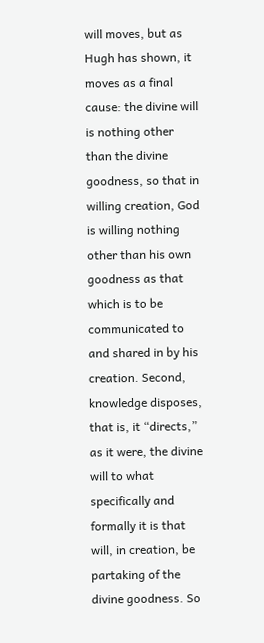will moves, but as Hugh has shown, it moves as a final cause: the divine will is nothing other than the divine goodness, so that in willing creation, God is willing nothing other than his own goodness as that which is to be communicated to and shared in by his creation. Second, knowledge disposes, that is, it “directs,” as it were, the divine will to what specifically and formally it is that will, in creation, be partaking of the divine goodness. So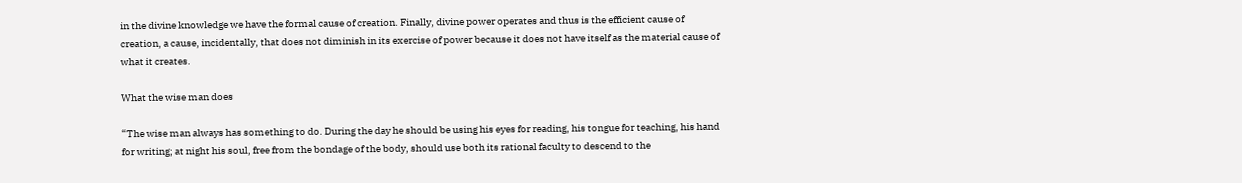in the divine knowledge we have the formal cause of creation. Finally, divine power operates and thus is the efficient cause of creation, a cause, incidentally, that does not diminish in its exercise of power because it does not have itself as the material cause of what it creates.

What the wise man does

“The wise man always has something to do. During the day he should be using his eyes for reading, his tongue for teaching, his hand for writing; at night his soul, free from the bondage of the body, should use both its rational faculty to descend to the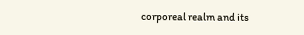corporeal realm and its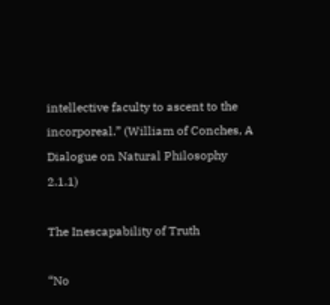intellective faculty to ascent to the incorporeal.” (William of Conches, A Dialogue on Natural Philosophy 2.1.1)

The Inescapability of Truth

“No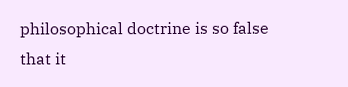philosophical doctrine is so false that it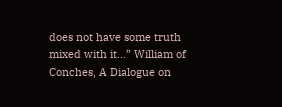does not have some truth mixed with it…” William of Conches, A Dialogue on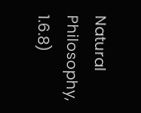Natural Philosophy, 1.6.8)